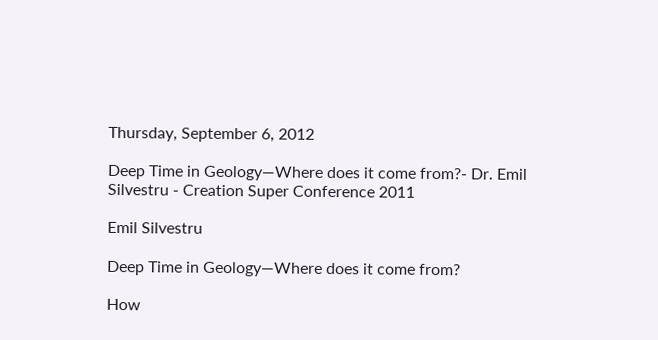Thursday, September 6, 2012

Deep Time in Geology—Where does it come from?- Dr. Emil Silvestru - Creation Super Conference 2011

Emil Silvestru

Deep Time in Geology—Where does it come from?

How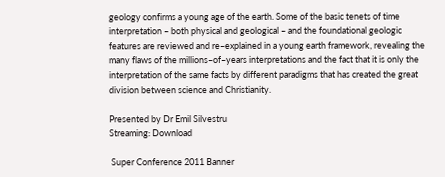geology confirms a young age of the earth. Some of the basic tenets of time interpretation – both physical and geological – and the foundational geologic features are reviewed and re–explained in a young earth framework, revealing the many flaws of the millions–of–years interpretations and the fact that it is only the interpretation of the same facts by different paradigms that has created the great division between science and Christianity.

Presented by Dr Emil Silvestru
Streaming: Download

 Super Conference 2011 Banner